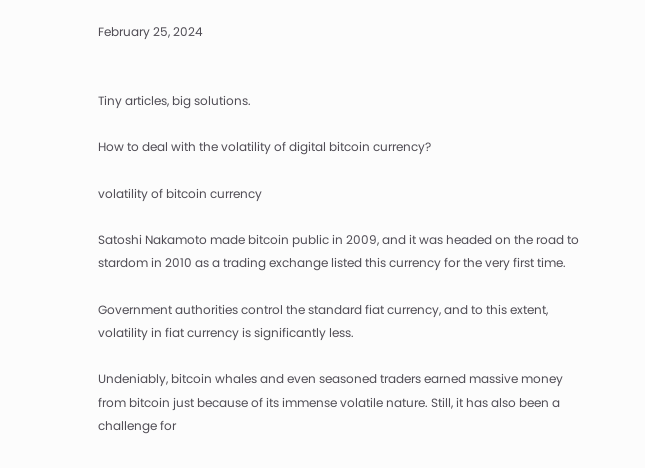February 25, 2024


Tiny articles, big solutions.

How to deal with the volatility of digital bitcoin currency?

volatility of bitcoin currency

Satoshi Nakamoto made bitcoin public in 2009, and it was headed on the road to stardom in 2010 as a trading exchange listed this currency for the very first time.

Government authorities control the standard fiat currency, and to this extent, volatility in fiat currency is significantly less.

Undeniably, bitcoin whales and even seasoned traders earned massive money from bitcoin just because of its immense volatile nature. Still, it has also been a challenge for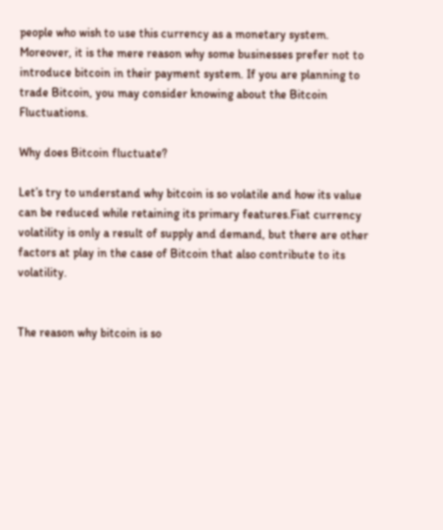people who wish to use this currency as a monetary system. Moreover, it is the mere reason why some businesses prefer not to introduce bitcoin in their payment system. If you are planning to trade Bitcoin, you may consider knowing about the Bitcoin Fluctuations.

Why does Bitcoin fluctuate?

Let’s try to understand why bitcoin is so volatile and how its value can be reduced while retaining its primary features.Fiat currency volatility is only a result of supply and demand, but there are other factors at play in the case of Bitcoin that also contribute to its volatility.


The reason why bitcoin is so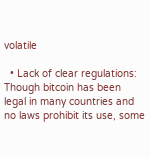volatile

  • Lack of clear regulations: Though bitcoin has been legal in many countries and no laws prohibit its use, some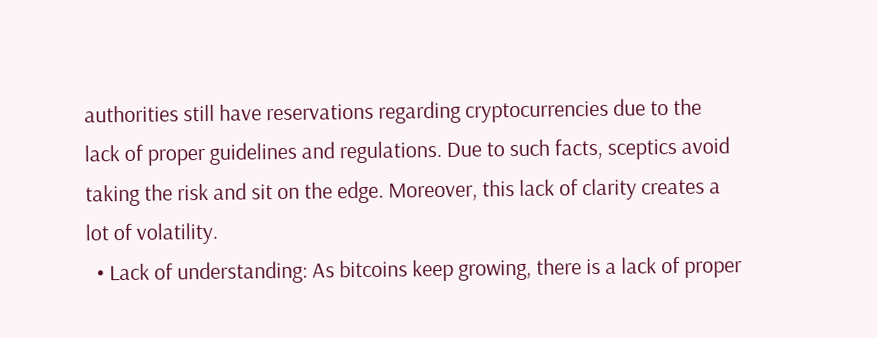authorities still have reservations regarding cryptocurrencies due to the lack of proper guidelines and regulations. Due to such facts, sceptics avoid taking the risk and sit on the edge. Moreover, this lack of clarity creates a lot of volatility.
  • Lack of understanding: As bitcoins keep growing, there is a lack of proper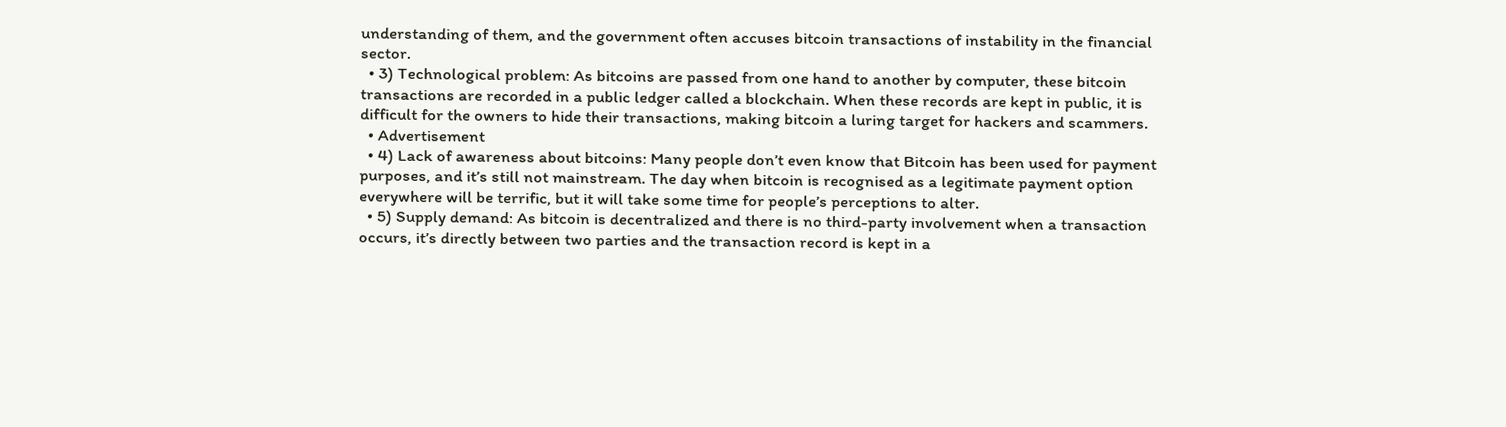understanding of them, and the government often accuses bitcoin transactions of instability in the financial sector.
  • 3) Technological problem: As bitcoins are passed from one hand to another by computer, these bitcoin transactions are recorded in a public ledger called a blockchain. When these records are kept in public, it is difficult for the owners to hide their transactions, making bitcoin a luring target for hackers and scammers.
  • Advertisement
  • 4) Lack of awareness about bitcoins: Many people don’t even know that Bitcoin has been used for payment purposes, and it’s still not mainstream. The day when bitcoin is recognised as a legitimate payment option everywhere will be terrific, but it will take some time for people’s perceptions to alter.
  • 5) Supply demand: As bitcoin is decentralized and there is no third-party involvement when a transaction occurs, it’s directly between two parties and the transaction record is kept in a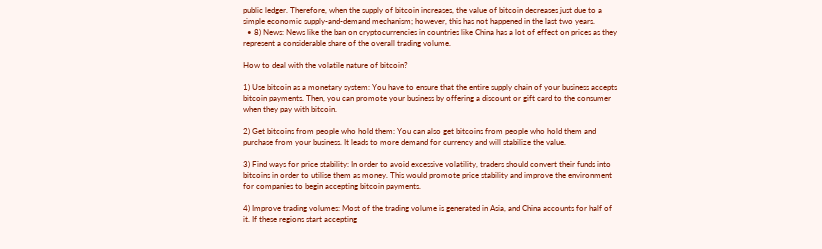public ledger. Therefore, when the supply of bitcoin increases, the value of bitcoin decreases just due to a simple economic supply-and-demand mechanism; however, this has not happened in the last two years.
  • 8) News: News like the ban on cryptocurrencies in countries like China has a lot of effect on prices as they represent a considerable share of the overall trading volume.

How to deal with the volatile nature of bitcoin?

1) Use bitcoin as a monetary system: You have to ensure that the entire supply chain of your business accepts bitcoin payments. Then, you can promote your business by offering a discount or gift card to the consumer when they pay with bitcoin.

2) Get bitcoins from people who hold them: You can also get bitcoins from people who hold them and purchase from your business. It leads to more demand for currency and will stabilize the value.

3) Find ways for price stability: In order to avoid excessive volatility, traders should convert their funds into bitcoins in order to utilise them as money. This would promote price stability and improve the environment for companies to begin accepting bitcoin payments.

4) Improve trading volumes: Most of the trading volume is generated in Asia, and China accounts for half of it. If these regions start accepting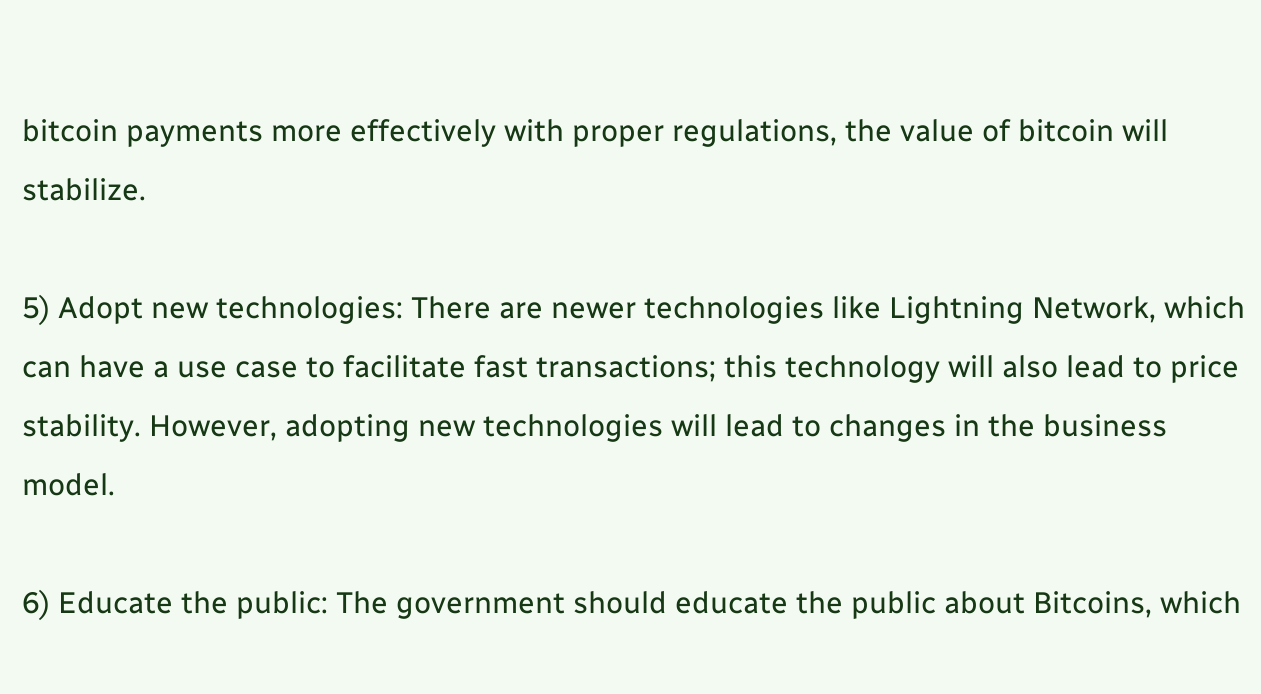bitcoin payments more effectively with proper regulations, the value of bitcoin will stabilize.

5) Adopt new technologies: There are newer technologies like Lightning Network, which can have a use case to facilitate fast transactions; this technology will also lead to price stability. However, adopting new technologies will lead to changes in the business model.

6) Educate the public: The government should educate the public about Bitcoins, which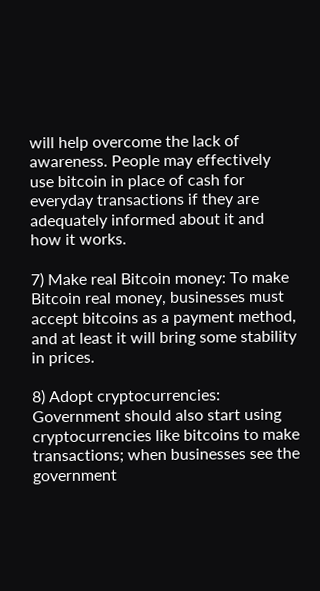will help overcome the lack of awareness. People may effectively use bitcoin in place of cash for everyday transactions if they are adequately informed about it and how it works.

7) Make real Bitcoin money: To make Bitcoin real money, businesses must accept bitcoins as a payment method, and at least it will bring some stability in prices.

8) Adopt cryptocurrencies: Government should also start using cryptocurrencies like bitcoins to make transactions; when businesses see the government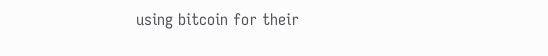using bitcoin for their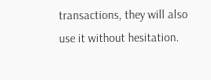transactions, they will also use it without hesitation.